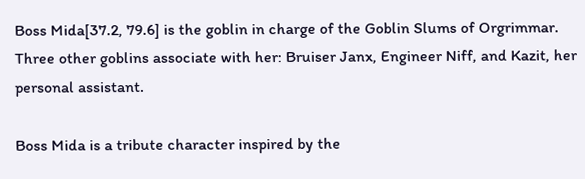Boss Mida[37.2, 79.6] is the goblin in charge of the Goblin Slums of Orgrimmar. Three other goblins associate with her: Bruiser Janx, Engineer Niff, and Kazit, her personal assistant.

Boss Mida is a tribute character inspired by the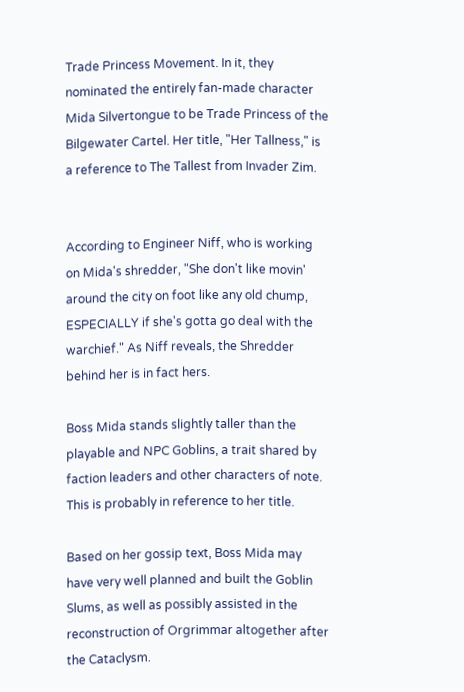Trade Princess Movement. In it, they nominated the entirely fan-made character Mida Silvertongue to be Trade Princess of the Bilgewater Cartel. Her title, "Her Tallness," is a reference to The Tallest from Invader Zim.


According to Engineer Niff, who is working on Mida's shredder, "She don't like movin' around the city on foot like any old chump, ESPECIALLY if she's gotta go deal with the warchief." As Niff reveals, the Shredder behind her is in fact hers.

Boss Mida stands slightly taller than the playable and NPC Goblins, a trait shared by faction leaders and other characters of note. This is probably in reference to her title.

Based on her gossip text, Boss Mida may have very well planned and built the Goblin Slums, as well as possibly assisted in the reconstruction of Orgrimmar altogether after the Cataclysm.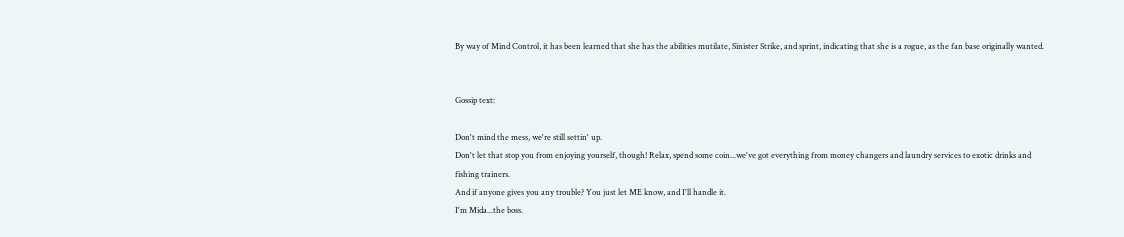By way of Mind Control, it has been learned that she has the abilities mutilate, Sinister Strike, and sprint, indicating that she is a rogue, as the fan base originally wanted.


Gossip text:

Don't mind the mess, we're still settin' up.
Don't let that stop you from enjoying yourself, though! Relax, spend some coin...we've got everything from money changers and laundry services to exotic drinks and fishing trainers.
And if anyone gives you any trouble? You just let ME know, and I'll handle it.
I'm Mida...the boss.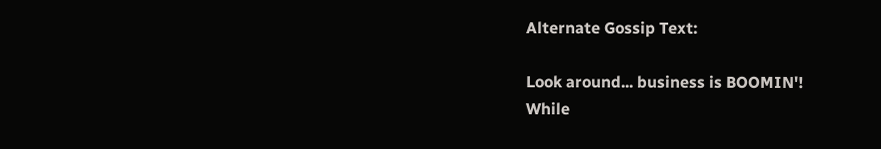Alternate Gossip Text:

Look around... business is BOOMIN'!
While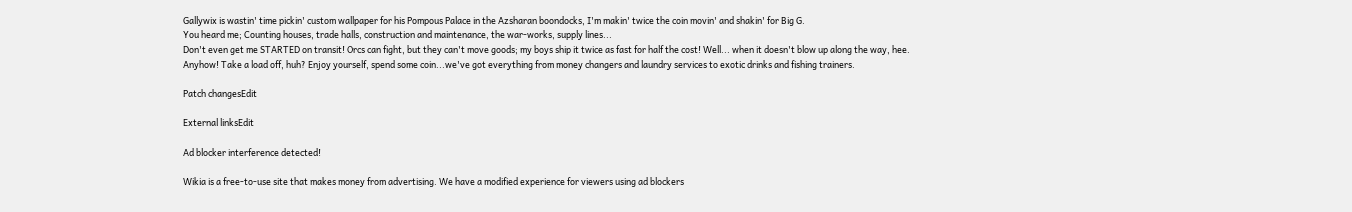Gallywix is wastin' time pickin' custom wallpaper for his Pompous Palace in the Azsharan boondocks, I'm makin' twice the coin movin' and shakin' for Big G.
You heard me; Counting houses, trade halls, construction and maintenance, the war-works, supply lines...
Don't even get me STARTED on transit! Orcs can fight, but they can't move goods; my boys ship it twice as fast for half the cost! Well... when it doesn't blow up along the way, hee.
Anyhow! Take a load off, huh? Enjoy yourself, spend some coin...we've got everything from money changers and laundry services to exotic drinks and fishing trainers.

Patch changesEdit

External linksEdit

Ad blocker interference detected!

Wikia is a free-to-use site that makes money from advertising. We have a modified experience for viewers using ad blockers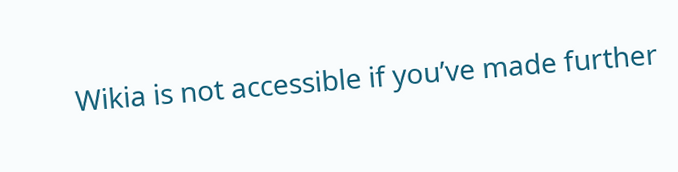Wikia is not accessible if you’ve made further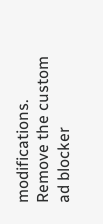modifications. Remove the custom ad blocker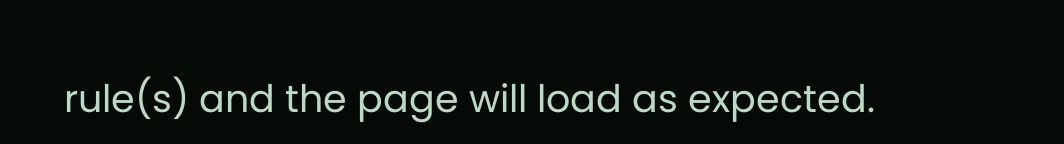rule(s) and the page will load as expected.